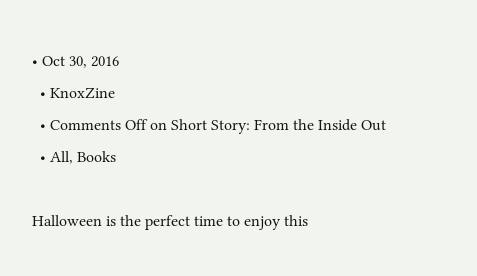• Oct 30, 2016
  • KnoxZine
  • Comments Off on Short Story: From the Inside Out
  • All, Books

Halloween is the perfect time to enjoy this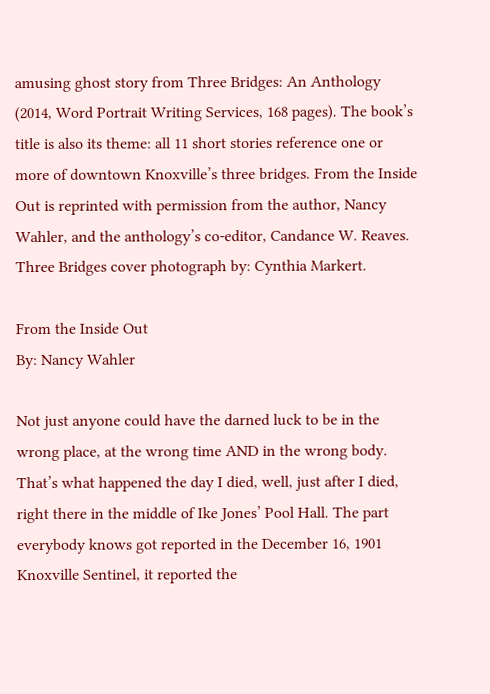amusing ghost story from Three Bridges: An Anthology (2014, Word Portrait Writing Services, 168 pages). The book’s title is also its theme: all 11 short stories reference one or more of downtown Knoxville’s three bridges. From the Inside Out is reprinted with permission from the author, Nancy Wahler, and the anthology’s co-editor, Candance W. Reaves.  Three Bridges cover photograph by: Cynthia Markert.

From the Inside Out
By: Nancy Wahler

Not just anyone could have the darned luck to be in the wrong place, at the wrong time AND in the wrong body. That’s what happened the day I died, well, just after I died, right there in the middle of Ike Jones’ Pool Hall. The part everybody knows got reported in the December 16, 1901 Knoxville Sentinel, it reported the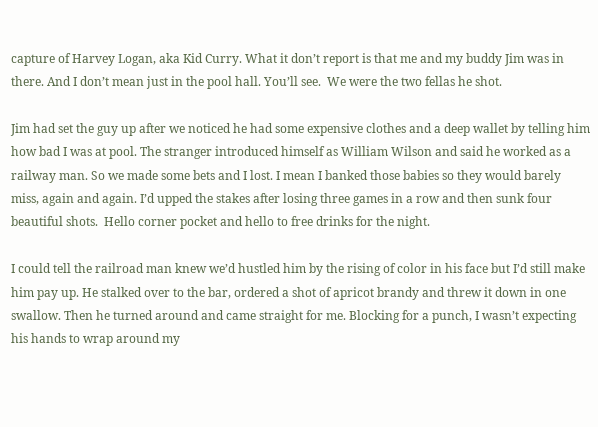capture of Harvey Logan, aka Kid Curry. What it don’t report is that me and my buddy Jim was in there. And I don’t mean just in the pool hall. You’ll see.  We were the two fellas he shot.

Jim had set the guy up after we noticed he had some expensive clothes and a deep wallet by telling him how bad I was at pool. The stranger introduced himself as William Wilson and said he worked as a railway man. So we made some bets and I lost. I mean I banked those babies so they would barely miss, again and again. I’d upped the stakes after losing three games in a row and then sunk four beautiful shots.  Hello corner pocket and hello to free drinks for the night.

I could tell the railroad man knew we’d hustled him by the rising of color in his face but I’d still make him pay up. He stalked over to the bar, ordered a shot of apricot brandy and threw it down in one swallow. Then he turned around and came straight for me. Blocking for a punch, I wasn’t expecting his hands to wrap around my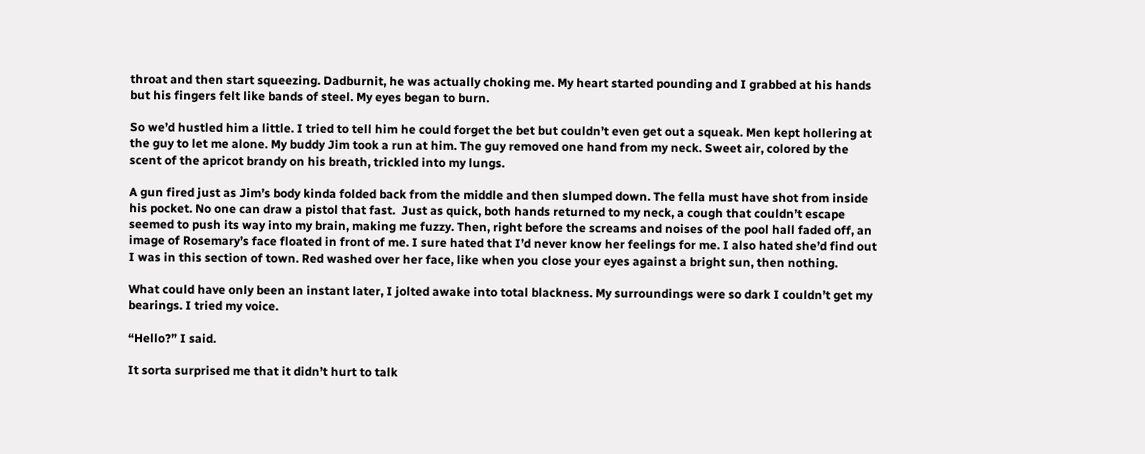throat and then start squeezing. Dadburnit, he was actually choking me. My heart started pounding and I grabbed at his hands but his fingers felt like bands of steel. My eyes began to burn.

So we’d hustled him a little. I tried to tell him he could forget the bet but couldn’t even get out a squeak. Men kept hollering at the guy to let me alone. My buddy Jim took a run at him. The guy removed one hand from my neck. Sweet air, colored by the scent of the apricot brandy on his breath, trickled into my lungs.

A gun fired just as Jim’s body kinda folded back from the middle and then slumped down. The fella must have shot from inside his pocket. No one can draw a pistol that fast.  Just as quick, both hands returned to my neck, a cough that couldn’t escape seemed to push its way into my brain, making me fuzzy. Then, right before the screams and noises of the pool hall faded off, an image of Rosemary’s face floated in front of me. I sure hated that I’d never know her feelings for me. I also hated she’d find out I was in this section of town. Red washed over her face, like when you close your eyes against a bright sun, then nothing.

What could have only been an instant later, I jolted awake into total blackness. My surroundings were so dark I couldn’t get my bearings. I tried my voice.

“Hello?” I said.

It sorta surprised me that it didn’t hurt to talk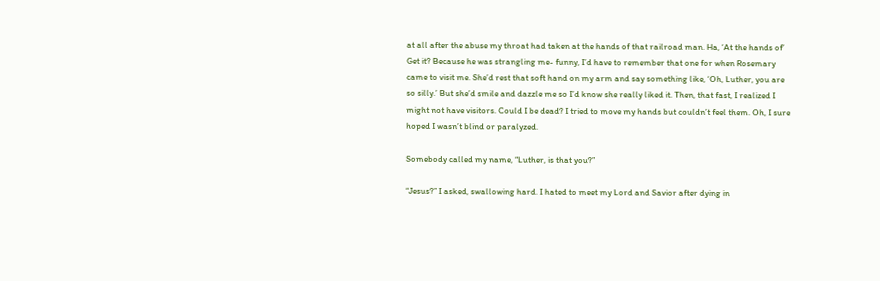at all after the abuse my throat had taken at the hands of that railroad man. Ha, ‘At the hands of’ Get it? Because he was strangling me- funny, I’d have to remember that one for when Rosemary came to visit me. She’d rest that soft hand on my arm and say something like, ‘Oh, Luther, you are so silly.’ But she’d smile and dazzle me so I’d know she really liked it. Then, that fast, I realized I might not have visitors. Could I be dead? I tried to move my hands but couldn’t feel them. Oh, I sure hoped I wasn’t blind or paralyzed.

Somebody called my name, “Luther, is that you?”

“Jesus?” I asked, swallowing hard. I hated to meet my Lord and Savior after dying in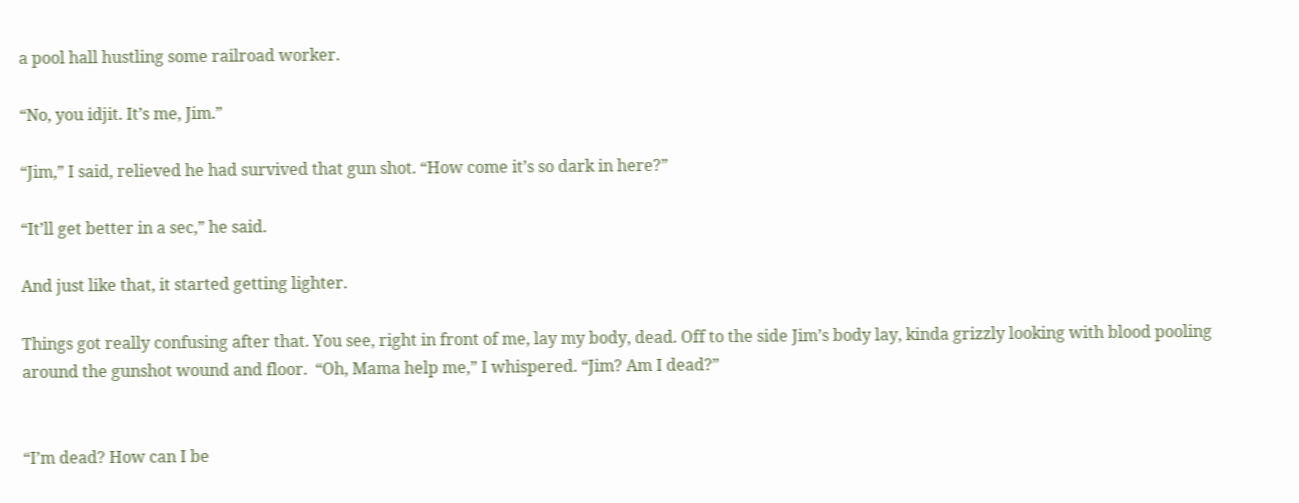a pool hall hustling some railroad worker.

“No, you idjit. It’s me, Jim.”

“Jim,” I said, relieved he had survived that gun shot. “How come it’s so dark in here?”

“It’ll get better in a sec,” he said.

And just like that, it started getting lighter.

Things got really confusing after that. You see, right in front of me, lay my body, dead. Off to the side Jim’s body lay, kinda grizzly looking with blood pooling around the gunshot wound and floor.  “Oh, Mama help me,” I whispered. “Jim? Am I dead?”


“I’m dead? How can I be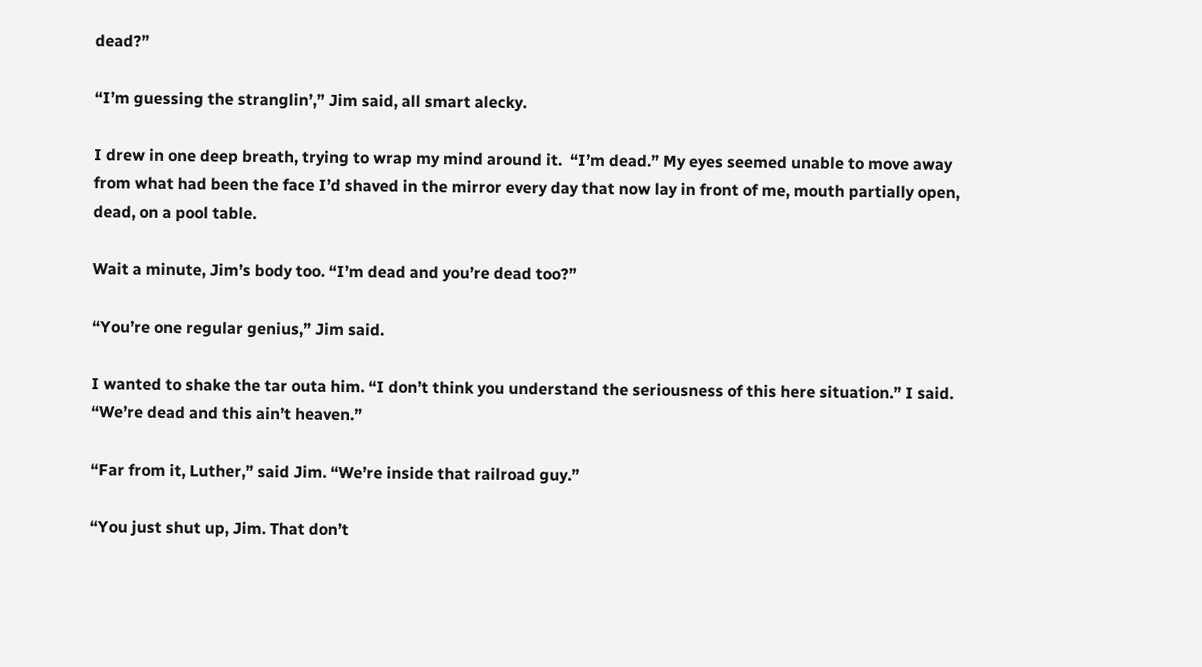dead?”

“I’m guessing the stranglin’,” Jim said, all smart alecky.

I drew in one deep breath, trying to wrap my mind around it.  “I’m dead.” My eyes seemed unable to move away from what had been the face I’d shaved in the mirror every day that now lay in front of me, mouth partially open, dead, on a pool table.

Wait a minute, Jim’s body too. “I’m dead and you’re dead too?”

“You’re one regular genius,” Jim said.

I wanted to shake the tar outa him. “I don’t think you understand the seriousness of this here situation.” I said. “We’re dead and this ain’t heaven.”

“Far from it, Luther,” said Jim. “We’re inside that railroad guy.”

“You just shut up, Jim. That don’t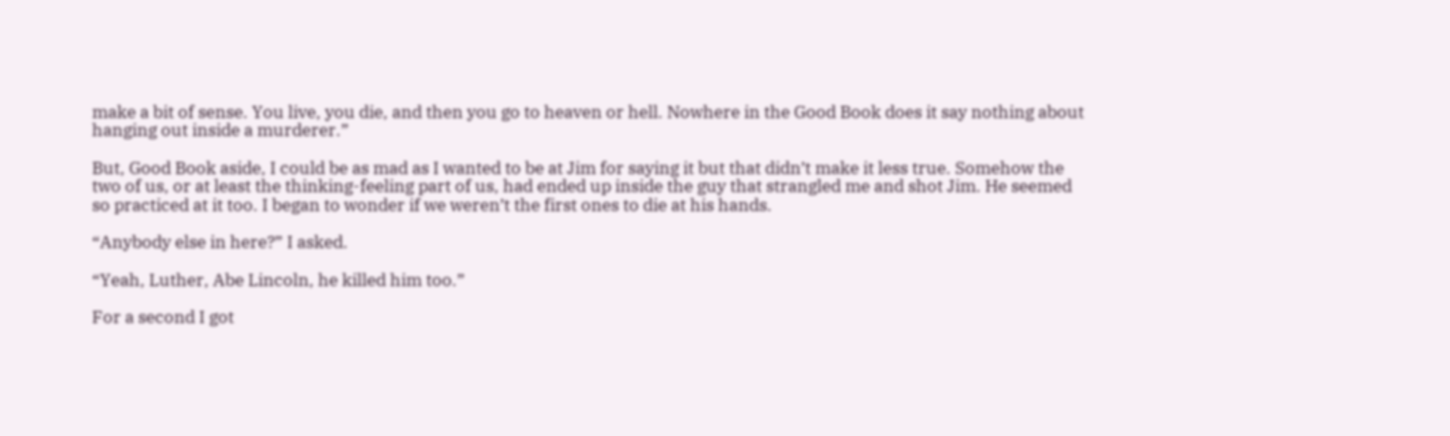make a bit of sense. You live, you die, and then you go to heaven or hell. Nowhere in the Good Book does it say nothing about hanging out inside a murderer.”

But, Good Book aside, I could be as mad as I wanted to be at Jim for saying it but that didn’t make it less true. Somehow the two of us, or at least the thinking-feeling part of us, had ended up inside the guy that strangled me and shot Jim. He seemed so practiced at it too. I began to wonder if we weren’t the first ones to die at his hands.

“Anybody else in here?” I asked.

“Yeah, Luther, Abe Lincoln, he killed him too.”

For a second I got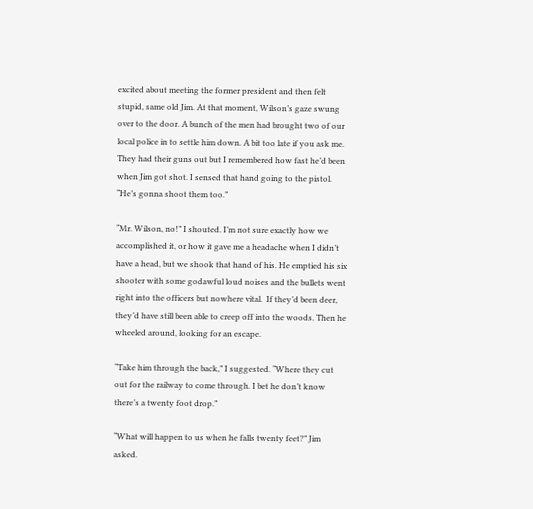excited about meeting the former president and then felt stupid, same old Jim. At that moment, Wilson’s gaze swung over to the door. A bunch of the men had brought two of our local police in to settle him down. A bit too late if you ask me. They had their guns out but I remembered how fast he’d been when Jim got shot. I sensed that hand going to the pistol. “He’s gonna shoot them too.”

“Mr. Wilson, no!” I shouted. I’m not sure exactly how we accomplished it, or how it gave me a headache when I didn’t have a head, but we shook that hand of his. He emptied his six shooter with some godawful loud noises and the bullets went right into the officers but nowhere vital.  If they’d been deer, they’d have still been able to creep off into the woods. Then he wheeled around, looking for an escape.

“Take him through the back,” I suggested. “Where they cut out for the railway to come through. I bet he don’t know there’s a twenty foot drop.”

“What will happen to us when he falls twenty feet?” Jim asked.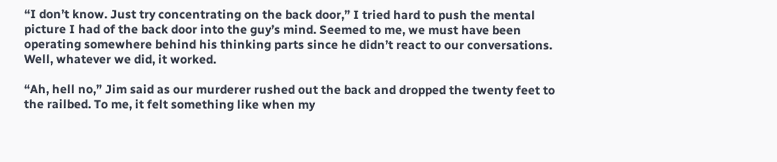“I don’t know. Just try concentrating on the back door,” I tried hard to push the mental picture I had of the back door into the guy’s mind. Seemed to me, we must have been operating somewhere behind his thinking parts since he didn’t react to our conversations. Well, whatever we did, it worked.

“Ah, hell no,” Jim said as our murderer rushed out the back and dropped the twenty feet to the railbed. To me, it felt something like when my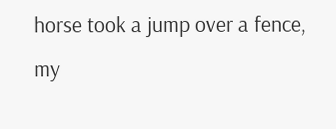horse took a jump over a fence, my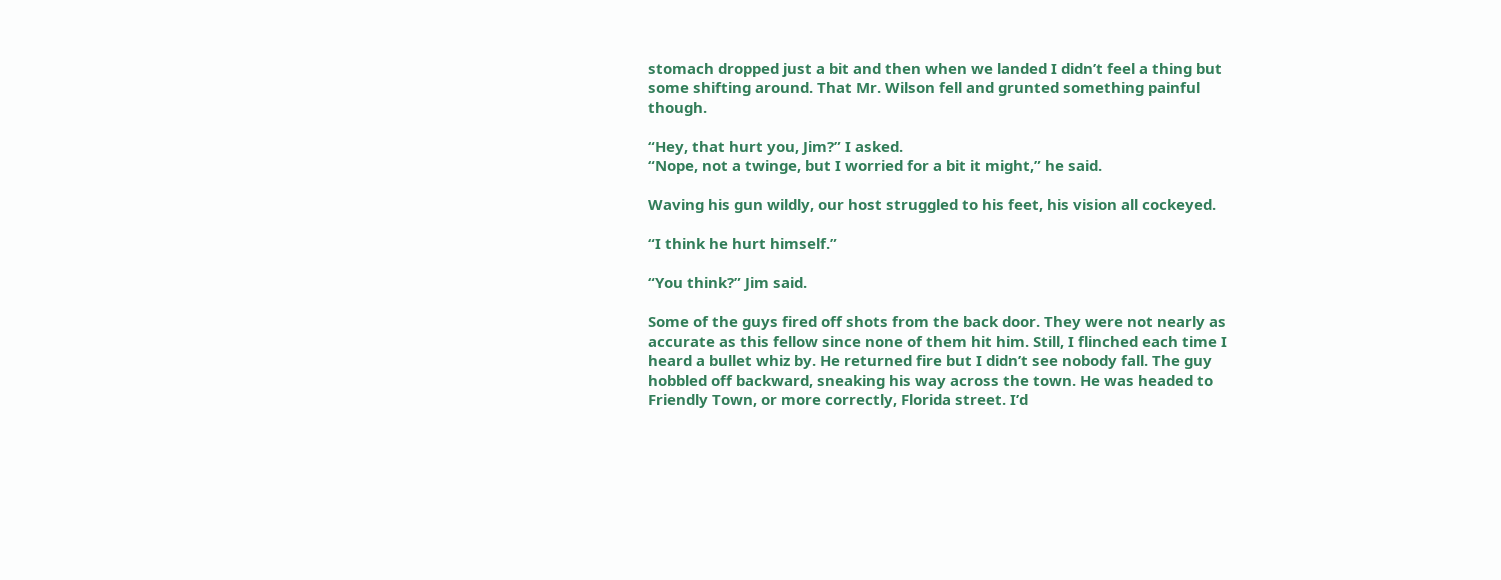stomach dropped just a bit and then when we landed I didn’t feel a thing but some shifting around. That Mr. Wilson fell and grunted something painful though.

“Hey, that hurt you, Jim?” I asked.
“Nope, not a twinge, but I worried for a bit it might,” he said.

Waving his gun wildly, our host struggled to his feet, his vision all cockeyed.

“I think he hurt himself.”

“You think?” Jim said.

Some of the guys fired off shots from the back door. They were not nearly as accurate as this fellow since none of them hit him. Still, I flinched each time I heard a bullet whiz by. He returned fire but I didn’t see nobody fall. The guy hobbled off backward, sneaking his way across the town. He was headed to Friendly Town, or more correctly, Florida street. I’d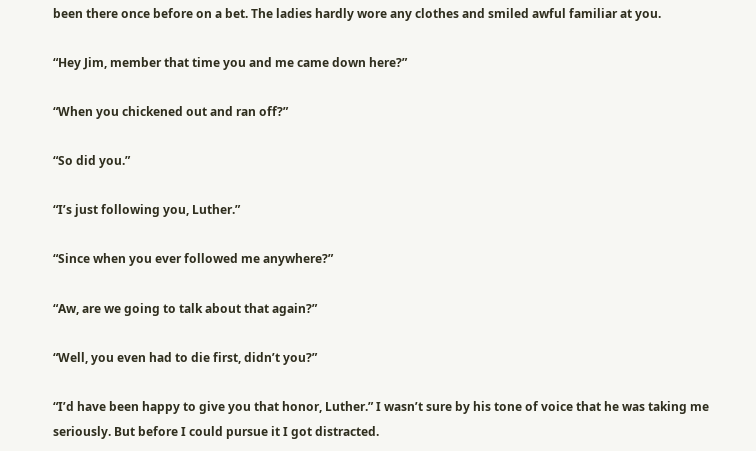been there once before on a bet. The ladies hardly wore any clothes and smiled awful familiar at you.

“Hey Jim, member that time you and me came down here?”

“When you chickened out and ran off?”

“So did you.”

“I’s just following you, Luther.”

“Since when you ever followed me anywhere?”

“Aw, are we going to talk about that again?”

“Well, you even had to die first, didn’t you?”

“I’d have been happy to give you that honor, Luther.” I wasn’t sure by his tone of voice that he was taking me seriously. But before I could pursue it I got distracted.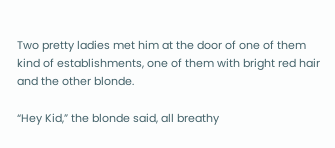Two pretty ladies met him at the door of one of them kind of establishments, one of them with bright red hair and the other blonde.

“Hey Kid,” the blonde said, all breathy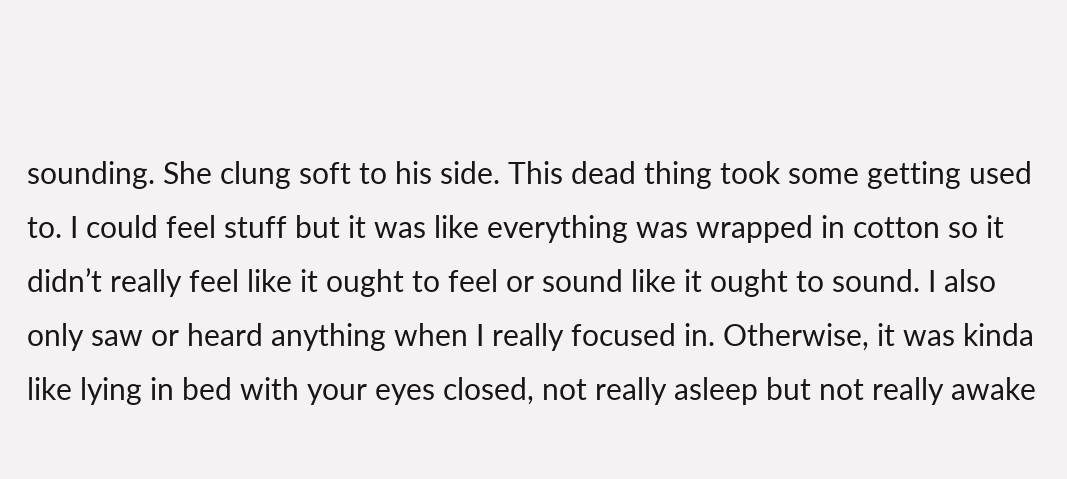sounding. She clung soft to his side. This dead thing took some getting used to. I could feel stuff but it was like everything was wrapped in cotton so it didn’t really feel like it ought to feel or sound like it ought to sound. I also only saw or heard anything when I really focused in. Otherwise, it was kinda like lying in bed with your eyes closed, not really asleep but not really awake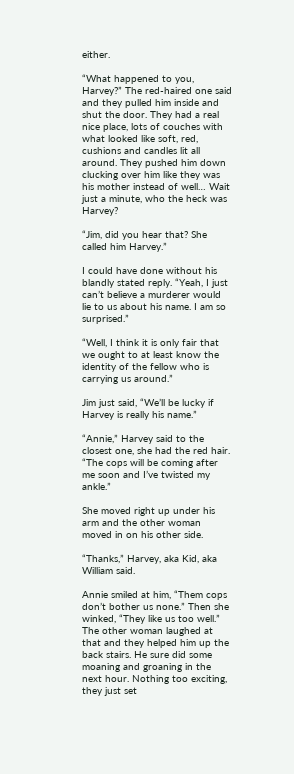either.

“What happened to you, Harvey?” The red-haired one said and they pulled him inside and shut the door. They had a real nice place, lots of couches with what looked like soft, red, cushions and candles lit all around. They pushed him down clucking over him like they was his mother instead of well… Wait just a minute, who the heck was Harvey?

“Jim, did you hear that? She called him Harvey.”

I could have done without his blandly stated reply. “Yeah, I just can’t believe a murderer would lie to us about his name. I am so surprised.”

“Well, I think it is only fair that we ought to at least know the identity of the fellow who is carrying us around.”

Jim just said, “We’ll be lucky if Harvey is really his name.”

“Annie,” Harvey said to the closest one, she had the red hair. “The cops will be coming after me soon and I’ve twisted my ankle.”

She moved right up under his arm and the other woman moved in on his other side.

“Thanks,” Harvey, aka Kid, aka William said.

Annie smiled at him, “Them cops don’t bother us none.” Then she winked, “They like us too well.” The other woman laughed at that and they helped him up the back stairs. He sure did some moaning and groaning in the next hour. Nothing too exciting, they just set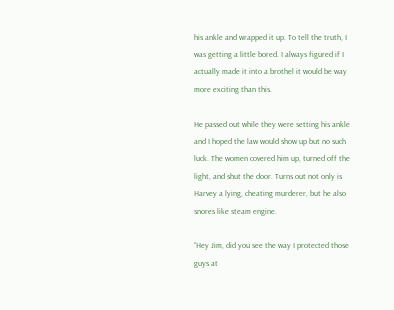his ankle and wrapped it up. To tell the truth, I was getting a little bored. I always figured if I actually made it into a brothel it would be way more exciting than this.

He passed out while they were setting his ankle and I hoped the law would show up but no such luck. The women covered him up, turned off the light, and shut the door. Turns out not only is Harvey a lying, cheating murderer, but he also snores like steam engine.

“Hey Jim, did you see the way I protected those guys at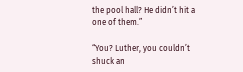the pool hall? He didn’t hit a one of them.”

“You? Luther, you couldn’t shuck an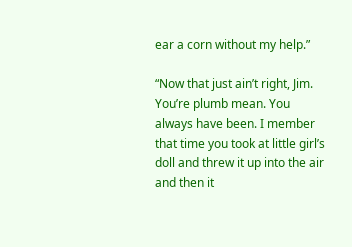ear a corn without my help.”

“Now that just ain’t right, Jim. You’re plumb mean. You always have been. I member that time you took at little girl’s doll and threw it up into the air and then it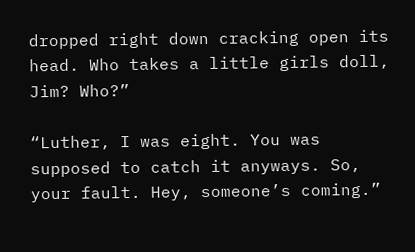dropped right down cracking open its head. Who takes a little girls doll, Jim? Who?”

“Luther, I was eight. You was supposed to catch it anyways. So, your fault. Hey, someone’s coming.”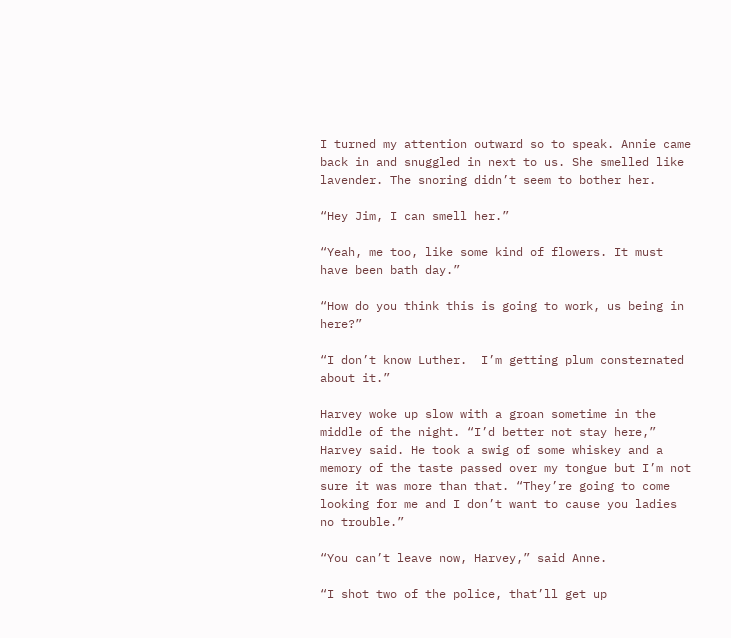I turned my attention outward so to speak. Annie came back in and snuggled in next to us. She smelled like lavender. The snoring didn’t seem to bother her.

“Hey Jim, I can smell her.”

“Yeah, me too, like some kind of flowers. It must have been bath day.”

“How do you think this is going to work, us being in here?”

“I don’t know Luther.  I’m getting plum consternated about it.”

Harvey woke up slow with a groan sometime in the middle of the night. “I’d better not stay here,” Harvey said. He took a swig of some whiskey and a memory of the taste passed over my tongue but I’m not sure it was more than that. “They’re going to come looking for me and I don’t want to cause you ladies no trouble.”

“You can’t leave now, Harvey,” said Anne.

“I shot two of the police, that’ll get up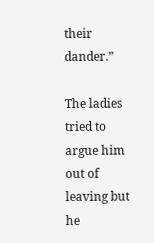their dander.”

The ladies tried to argue him out of leaving but he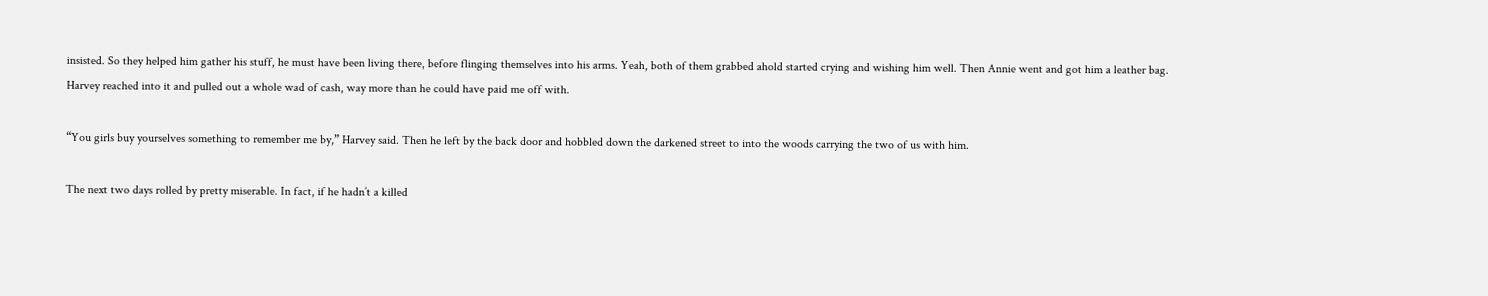insisted. So they helped him gather his stuff, he must have been living there, before flinging themselves into his arms. Yeah, both of them grabbed ahold started crying and wishing him well. Then Annie went and got him a leather bag. Harvey reached into it and pulled out a whole wad of cash, way more than he could have paid me off with.

“You girls buy yourselves something to remember me by,” Harvey said. Then he left by the back door and hobbled down the darkened street to into the woods carrying the two of us with him.

The next two days rolled by pretty miserable. In fact, if he hadn’t a killed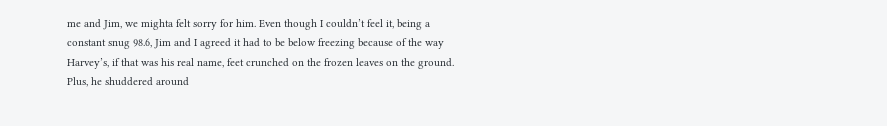me and Jim, we mighta felt sorry for him. Even though I couldn’t feel it, being a constant snug 98.6, Jim and I agreed it had to be below freezing because of the way Harvey’s, if that was his real name, feet crunched on the frozen leaves on the ground. Plus, he shuddered around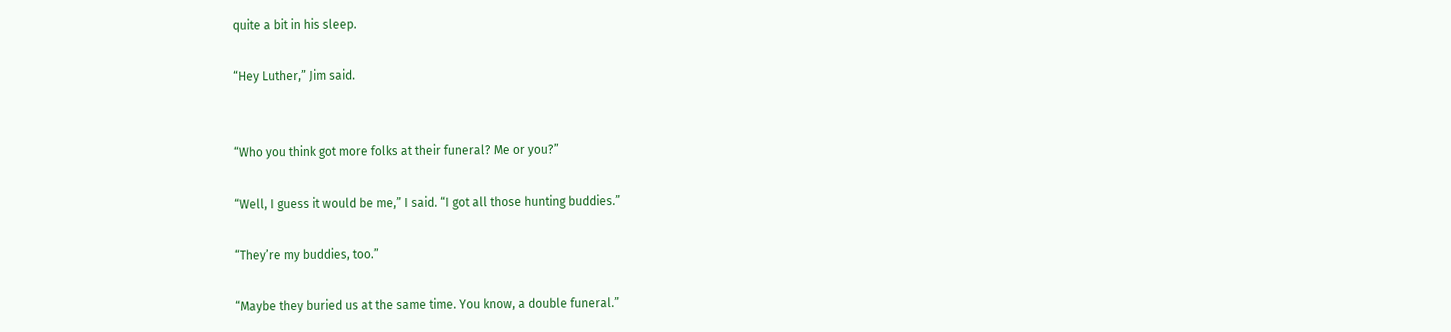quite a bit in his sleep.

“Hey Luther,” Jim said.


“Who you think got more folks at their funeral? Me or you?”

“Well, I guess it would be me,” I said. “I got all those hunting buddies.”

“They’re my buddies, too.”

“Maybe they buried us at the same time. You know, a double funeral.”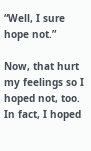“Well, I sure hope not.”

Now, that hurt my feelings so I hoped not, too. In fact, I hoped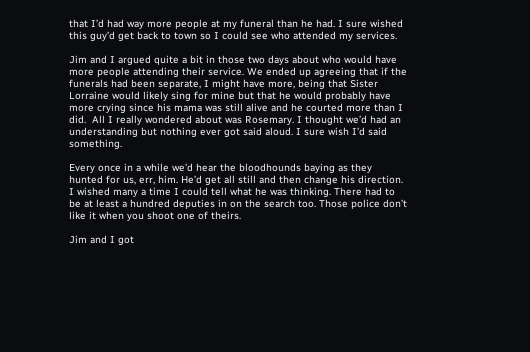that I’d had way more people at my funeral than he had. I sure wished this guy’d get back to town so I could see who attended my services.

Jim and I argued quite a bit in those two days about who would have more people attending their service. We ended up agreeing that if the funerals had been separate, I might have more, being that Sister Lorraine would likely sing for mine but that he would probably have more crying since his mama was still alive and he courted more than I did.  All I really wondered about was Rosemary. I thought we’d had an understanding but nothing ever got said aloud. I sure wish I’d said something.

Every once in a while we’d hear the bloodhounds baying as they hunted for us, err, him. He’d get all still and then change his direction.  I wished many a time I could tell what he was thinking. There had to be at least a hundred deputies in on the search too. Those police don’t like it when you shoot one of theirs.

Jim and I got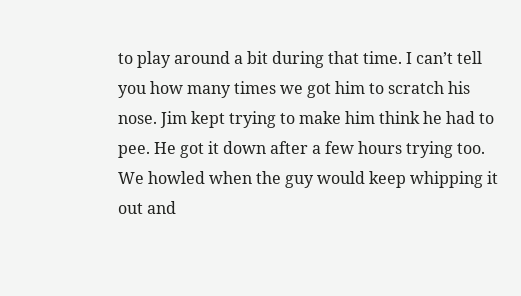to play around a bit during that time. I can’t tell you how many times we got him to scratch his nose. Jim kept trying to make him think he had to pee. He got it down after a few hours trying too. We howled when the guy would keep whipping it out and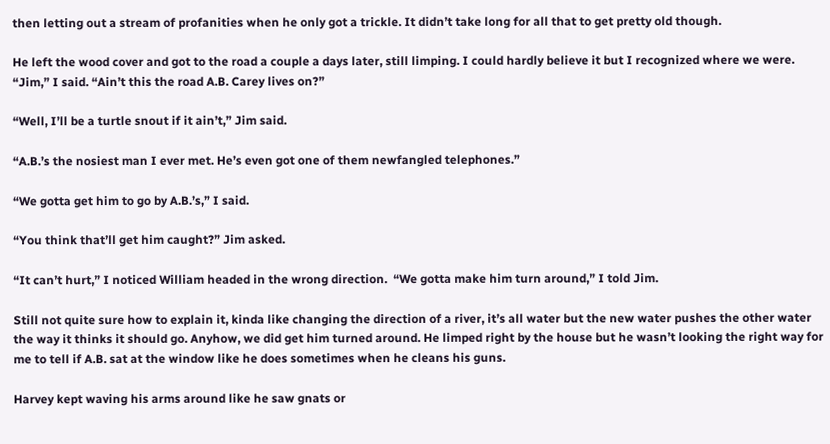then letting out a stream of profanities when he only got a trickle. It didn’t take long for all that to get pretty old though.

He left the wood cover and got to the road a couple a days later, still limping. I could hardly believe it but I recognized where we were. “Jim,” I said. “Ain’t this the road A.B. Carey lives on?”

“Well, I’ll be a turtle snout if it ain’t,” Jim said.

“A.B.’s the nosiest man I ever met. He’s even got one of them newfangled telephones.”

“We gotta get him to go by A.B.’s,” I said.

“You think that’ll get him caught?” Jim asked.

“It can’t hurt,” I noticed William headed in the wrong direction.  “We gotta make him turn around,” I told Jim.

Still not quite sure how to explain it, kinda like changing the direction of a river, it’s all water but the new water pushes the other water the way it thinks it should go. Anyhow, we did get him turned around. He limped right by the house but he wasn’t looking the right way for me to tell if A.B. sat at the window like he does sometimes when he cleans his guns.

Harvey kept waving his arms around like he saw gnats or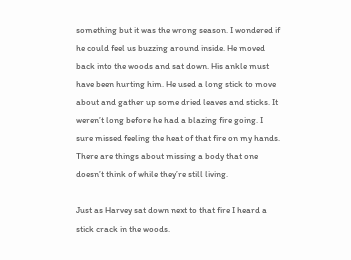something but it was the wrong season. I wondered if he could feel us buzzing around inside. He moved back into the woods and sat down. His ankle must have been hurting him. He used a long stick to move about and gather up some dried leaves and sticks. It weren’t long before he had a blazing fire going. I sure missed feeling the heat of that fire on my hands. There are things about missing a body that one doesn’t think of while they’re still living.

Just as Harvey sat down next to that fire I heard a stick crack in the woods.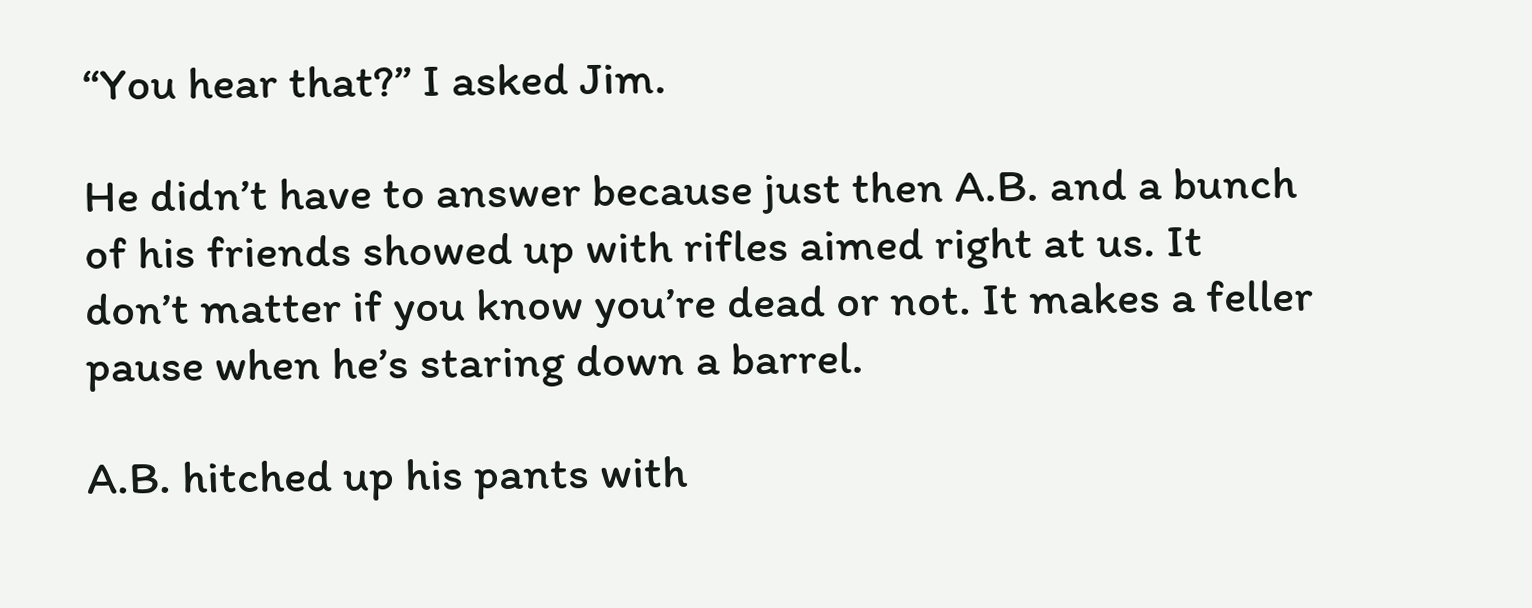“You hear that?” I asked Jim.

He didn’t have to answer because just then A.B. and a bunch of his friends showed up with rifles aimed right at us. It don’t matter if you know you’re dead or not. It makes a feller pause when he’s staring down a barrel.

A.B. hitched up his pants with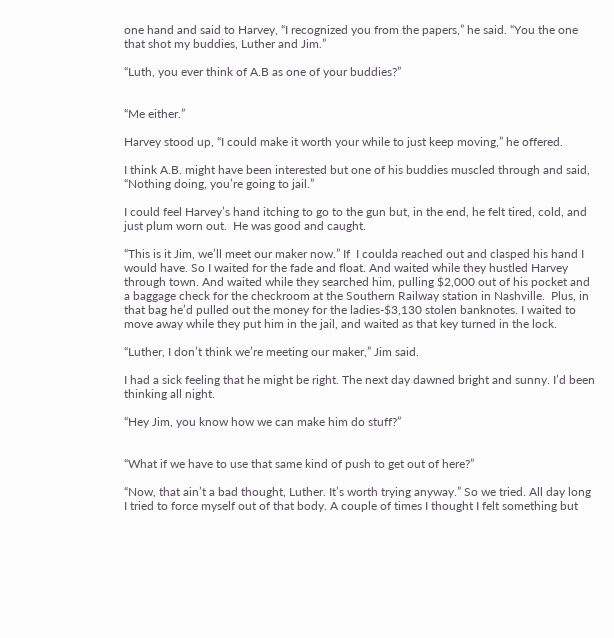one hand and said to Harvey, “I recognized you from the papers,” he said. “You the one that shot my buddies, Luther and Jim.”

“Luth, you ever think of A.B as one of your buddies?”


“Me either.”

Harvey stood up, “I could make it worth your while to just keep moving,” he offered.

I think A.B. might have been interested but one of his buddies muscled through and said, “Nothing doing, you’re going to jail.”

I could feel Harvey’s hand itching to go to the gun but, in the end, he felt tired, cold, and just plum worn out.  He was good and caught.

“This is it Jim, we’ll meet our maker now.” If  I coulda reached out and clasped his hand I would have. So I waited for the fade and float. And waited while they hustled Harvey through town. And waited while they searched him, pulling $2,000 out of his pocket and a baggage check for the checkroom at the Southern Railway station in Nashville.  Plus, in that bag he’d pulled out the money for the ladies-$3,130 stolen banknotes. I waited to move away while they put him in the jail, and waited as that key turned in the lock.

“Luther, I don’t think we’re meeting our maker,” Jim said.

I had a sick feeling that he might be right. The next day dawned bright and sunny. I’d been thinking all night.

“Hey Jim, you know how we can make him do stuff?”


“What if we have to use that same kind of push to get out of here?”

“Now, that ain’t a bad thought, Luther. It’s worth trying anyway.” So we tried. All day long I tried to force myself out of that body. A couple of times I thought I felt something but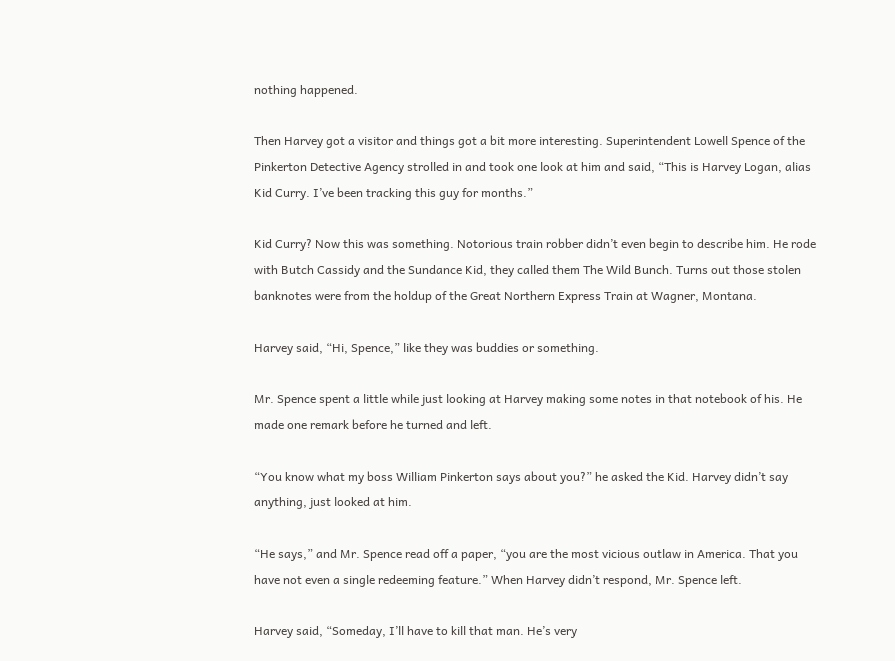nothing happened.

Then Harvey got a visitor and things got a bit more interesting. Superintendent Lowell Spence of the Pinkerton Detective Agency strolled in and took one look at him and said, “This is Harvey Logan, alias Kid Curry. I’ve been tracking this guy for months.”

Kid Curry? Now this was something. Notorious train robber didn’t even begin to describe him. He rode with Butch Cassidy and the Sundance Kid, they called them The Wild Bunch. Turns out those stolen banknotes were from the holdup of the Great Northern Express Train at Wagner, Montana.

Harvey said, “Hi, Spence,” like they was buddies or something.

Mr. Spence spent a little while just looking at Harvey making some notes in that notebook of his. He made one remark before he turned and left.

“You know what my boss William Pinkerton says about you?” he asked the Kid. Harvey didn’t say anything, just looked at him.

“He says,” and Mr. Spence read off a paper, “you are the most vicious outlaw in America. That you have not even a single redeeming feature.” When Harvey didn’t respond, Mr. Spence left.

Harvey said, “Someday, I’ll have to kill that man. He’s very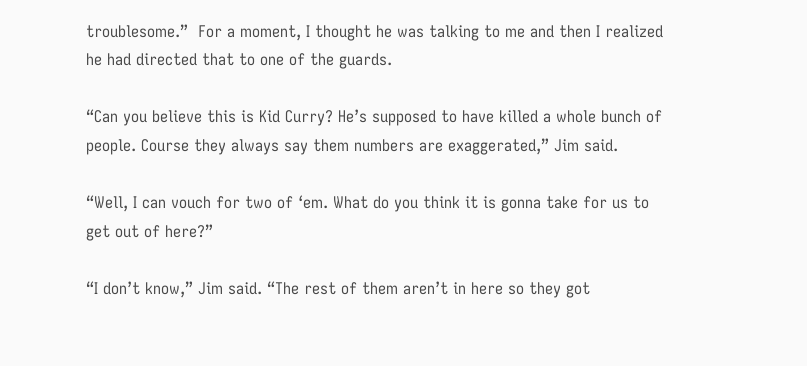troublesome.”  For a moment, I thought he was talking to me and then I realized he had directed that to one of the guards.

“Can you believe this is Kid Curry? He’s supposed to have killed a whole bunch of people. Course they always say them numbers are exaggerated,” Jim said.

“Well, I can vouch for two of ‘em. What do you think it is gonna take for us to get out of here?”

“I don’t know,” Jim said. “The rest of them aren’t in here so they got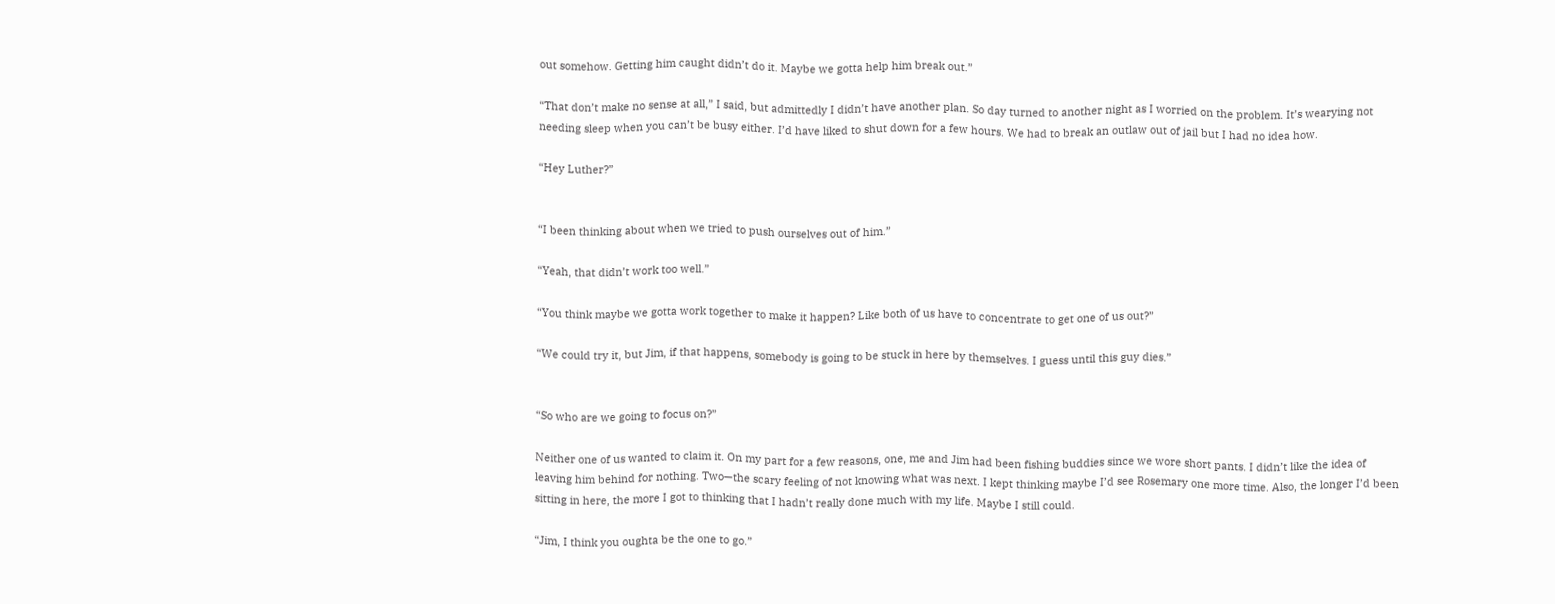out somehow. Getting him caught didn’t do it. Maybe we gotta help him break out.”

“That don’t make no sense at all,” I said, but admittedly I didn’t have another plan. So day turned to another night as I worried on the problem. It’s wearying not needing sleep when you can’t be busy either. I’d have liked to shut down for a few hours. We had to break an outlaw out of jail but I had no idea how.

“Hey Luther?”


“I been thinking about when we tried to push ourselves out of him.”

“Yeah, that didn’t work too well.”

“You think maybe we gotta work together to make it happen? Like both of us have to concentrate to get one of us out?”

“We could try it, but Jim, if that happens, somebody is going to be stuck in here by themselves. I guess until this guy dies.”


“So who are we going to focus on?”

Neither one of us wanted to claim it. On my part for a few reasons, one, me and Jim had been fishing buddies since we wore short pants. I didn’t like the idea of leaving him behind for nothing. Two—the scary feeling of not knowing what was next. I kept thinking maybe I’d see Rosemary one more time. Also, the longer I’d been sitting in here, the more I got to thinking that I hadn’t really done much with my life. Maybe I still could.

“Jim, I think you oughta be the one to go.”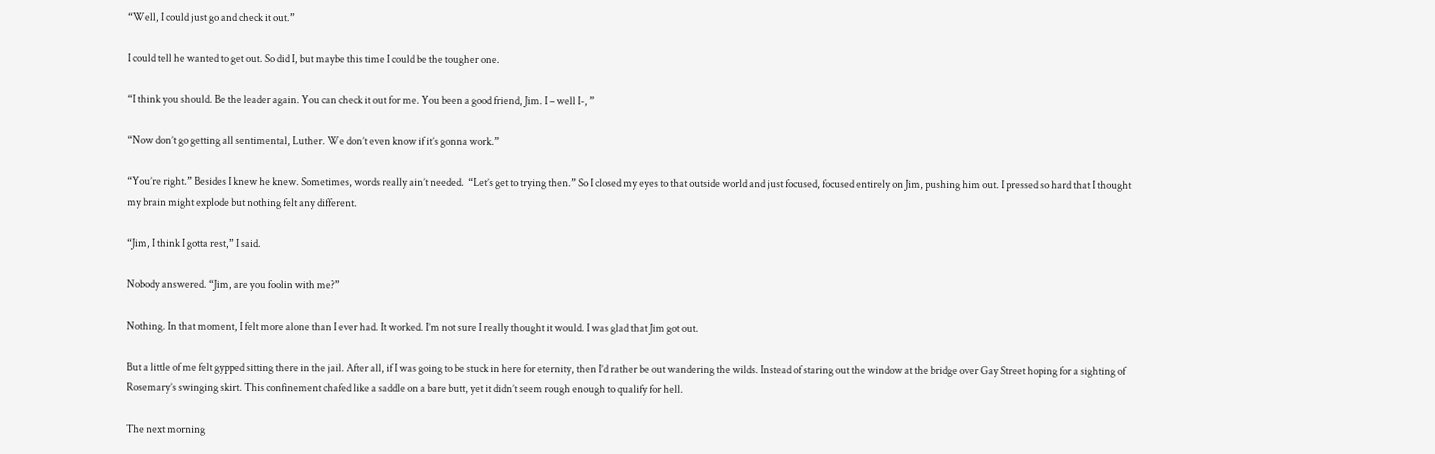“Well, I could just go and check it out.”

I could tell he wanted to get out. So did I, but maybe this time I could be the tougher one.

“I think you should. Be the leader again. You can check it out for me. You been a good friend, Jim. I – well I-, ”

“Now don’t go getting all sentimental, Luther. We don’t even know if it’s gonna work.”

“You’re right.” Besides I knew he knew. Sometimes, words really ain’t needed.  “Let’s get to trying then.” So I closed my eyes to that outside world and just focused, focused entirely on Jim, pushing him out. I pressed so hard that I thought my brain might explode but nothing felt any different.

“Jim, I think I gotta rest,” I said.

Nobody answered. “Jim, are you foolin with me?”

Nothing. In that moment, I felt more alone than I ever had. It worked. I’m not sure I really thought it would. I was glad that Jim got out.

But a little of me felt gypped sitting there in the jail. After all, if I was going to be stuck in here for eternity, then I’d rather be out wandering the wilds. Instead of staring out the window at the bridge over Gay Street hoping for a sighting of Rosemary’s swinging skirt. This confinement chafed like a saddle on a bare butt, yet it didn’t seem rough enough to qualify for hell.

The next morning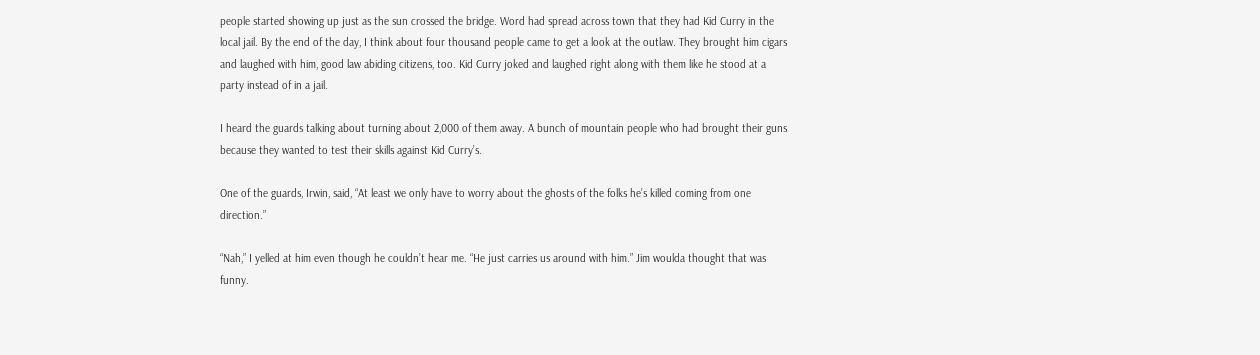people started showing up just as the sun crossed the bridge. Word had spread across town that they had Kid Curry in the local jail. By the end of the day, I think about four thousand people came to get a look at the outlaw. They brought him cigars and laughed with him, good law abiding citizens, too. Kid Curry joked and laughed right along with them like he stood at a party instead of in a jail.

I heard the guards talking about turning about 2,000 of them away. A bunch of mountain people who had brought their guns because they wanted to test their skills against Kid Curry’s.

One of the guards, Irwin, said, “At least we only have to worry about the ghosts of the folks he’s killed coming from one direction.”

“Nah,” I yelled at him even though he couldn’t hear me. “He just carries us around with him.” Jim woulda thought that was funny.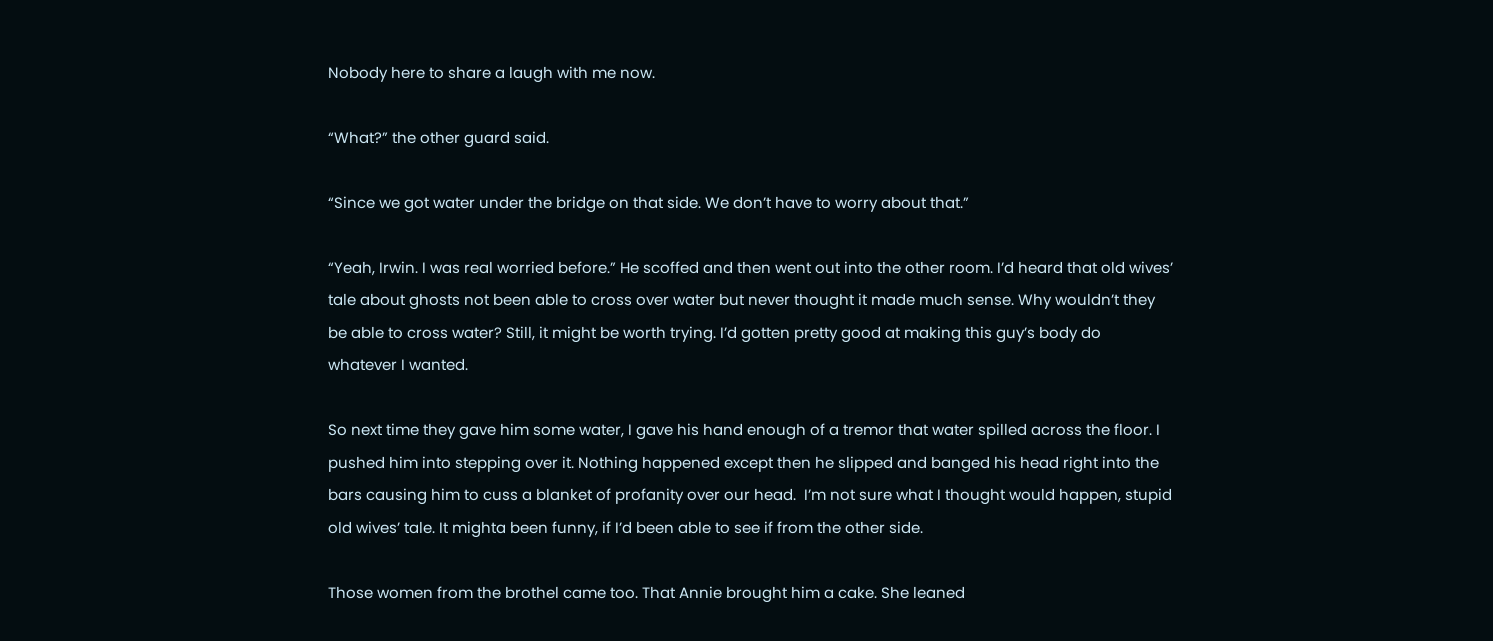Nobody here to share a laugh with me now.

“What?” the other guard said.

“Since we got water under the bridge on that side. We don’t have to worry about that.”

“Yeah, Irwin. I was real worried before.” He scoffed and then went out into the other room. I’d heard that old wives’ tale about ghosts not been able to cross over water but never thought it made much sense. Why wouldn’t they be able to cross water? Still, it might be worth trying. I’d gotten pretty good at making this guy’s body do whatever I wanted.

So next time they gave him some water, I gave his hand enough of a tremor that water spilled across the floor. I pushed him into stepping over it. Nothing happened except then he slipped and banged his head right into the bars causing him to cuss a blanket of profanity over our head.  I’m not sure what I thought would happen, stupid old wives’ tale. It mighta been funny, if I’d been able to see if from the other side.

Those women from the brothel came too. That Annie brought him a cake. She leaned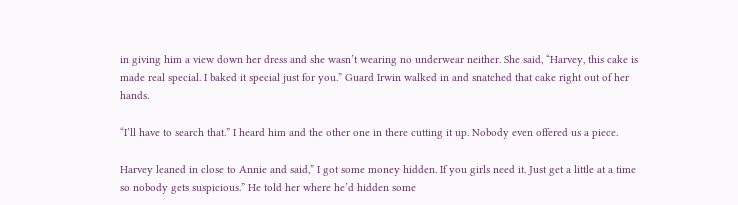in giving him a view down her dress and she wasn’t wearing no underwear neither. She said, “Harvey, this cake is made real special. I baked it special just for you.” Guard Irwin walked in and snatched that cake right out of her hands.

“I’ll have to search that.” I heard him and the other one in there cutting it up. Nobody even offered us a piece.

Harvey leaned in close to Annie and said,” I got some money hidden. If you girls need it. Just get a little at a time so nobody gets suspicious.” He told her where he’d hidden some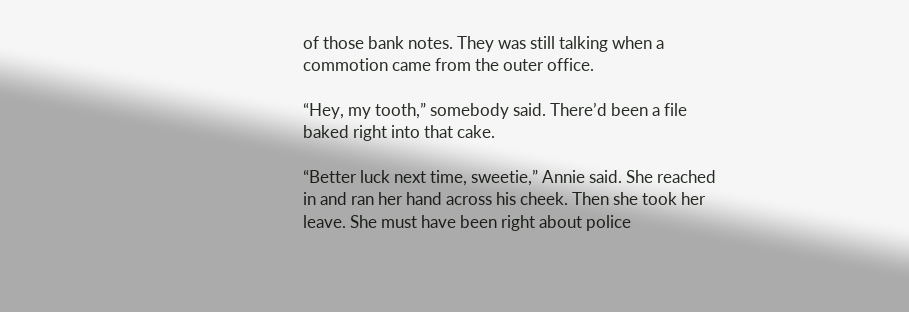of those bank notes. They was still talking when a commotion came from the outer office.

“Hey, my tooth,” somebody said. There’d been a file baked right into that cake.

“Better luck next time, sweetie,” Annie said. She reached in and ran her hand across his cheek. Then she took her leave. She must have been right about police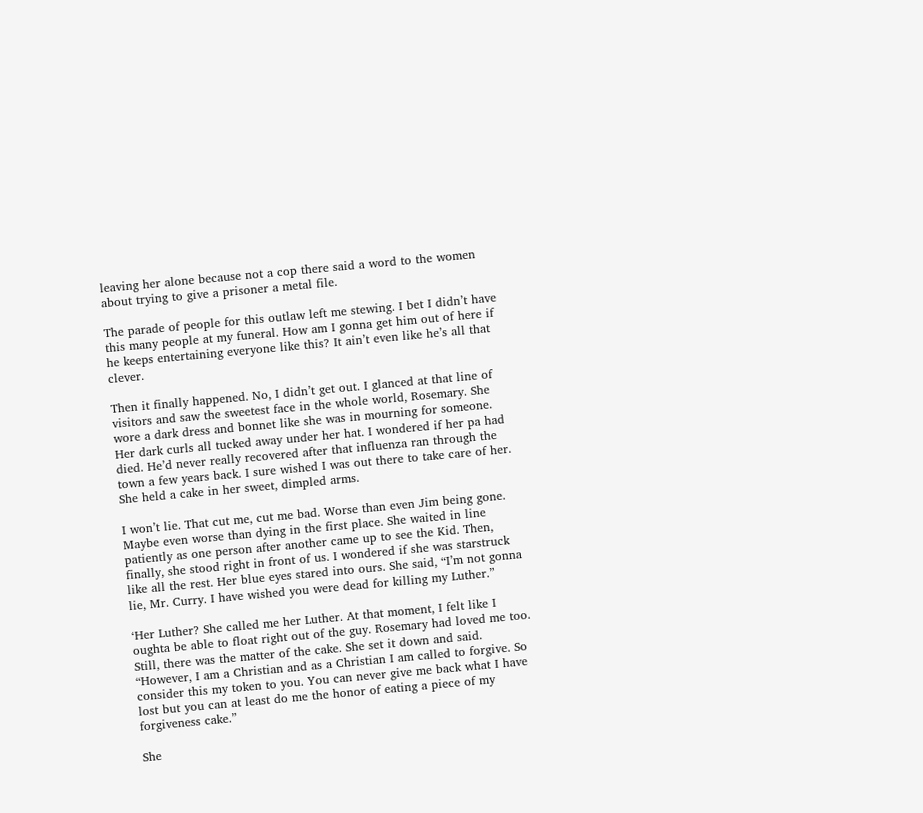leaving her alone because not a cop there said a word to the women about trying to give a prisoner a metal file.

The parade of people for this outlaw left me stewing. I bet I didn’t have this many people at my funeral. How am I gonna get him out of here if he keeps entertaining everyone like this? It ain’t even like he’s all that clever.

Then it finally happened. No, I didn’t get out. I glanced at that line of visitors and saw the sweetest face in the whole world, Rosemary. She wore a dark dress and bonnet like she was in mourning for someone. Her dark curls all tucked away under her hat. I wondered if her pa had died. He’d never really recovered after that influenza ran through the town a few years back. I sure wished I was out there to take care of her.  She held a cake in her sweet, dimpled arms.

I won’t lie. That cut me, cut me bad. Worse than even Jim being gone. Maybe even worse than dying in the first place. She waited in line patiently as one person after another came up to see the Kid. Then, finally, she stood right in front of us. I wondered if she was starstruck like all the rest. Her blue eyes stared into ours. She said, “I’m not gonna lie, Mr. Curry. I have wished you were dead for killing my Luther.”

‘Her Luther? She called me her Luther. At that moment, I felt like I oughta be able to float right out of the guy. Rosemary had loved me too. Still, there was the matter of the cake. She set it down and said. “However, I am a Christian and as a Christian I am called to forgive. So consider this my token to you. You can never give me back what I have lost but you can at least do me the honor of eating a piece of my forgiveness cake.”

She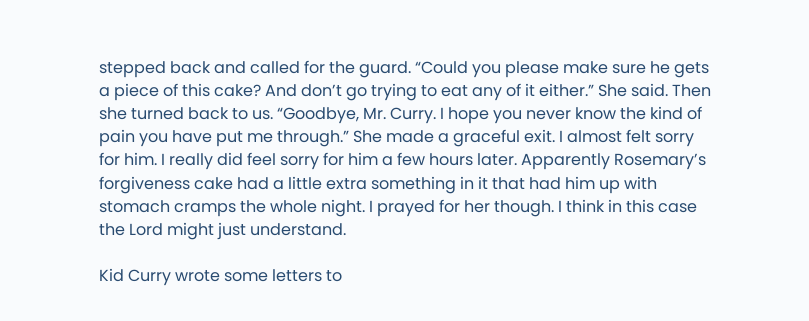stepped back and called for the guard. “Could you please make sure he gets a piece of this cake? And don’t go trying to eat any of it either.” She said. Then she turned back to us. “Goodbye, Mr. Curry. I hope you never know the kind of pain you have put me through.” She made a graceful exit. I almost felt sorry for him. I really did feel sorry for him a few hours later. Apparently Rosemary’s forgiveness cake had a little extra something in it that had him up with stomach cramps the whole night. I prayed for her though. I think in this case the Lord might just understand.

Kid Curry wrote some letters to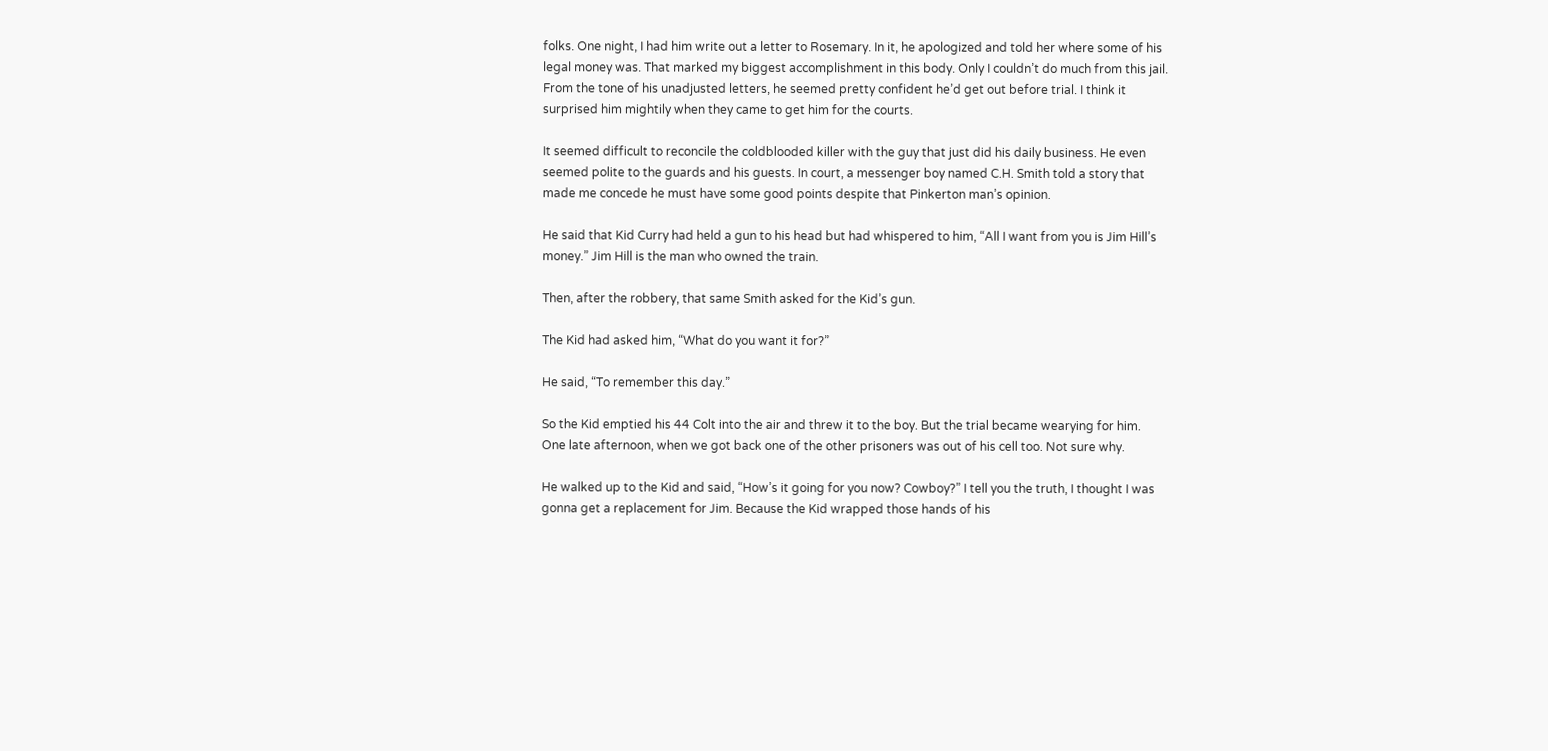folks. One night, I had him write out a letter to Rosemary. In it, he apologized and told her where some of his legal money was. That marked my biggest accomplishment in this body. Only I couldn’t do much from this jail. From the tone of his unadjusted letters, he seemed pretty confident he’d get out before trial. I think it surprised him mightily when they came to get him for the courts.

It seemed difficult to reconcile the coldblooded killer with the guy that just did his daily business. He even seemed polite to the guards and his guests. In court, a messenger boy named C.H. Smith told a story that made me concede he must have some good points despite that Pinkerton man’s opinion.

He said that Kid Curry had held a gun to his head but had whispered to him, “All I want from you is Jim Hill’s money.” Jim Hill is the man who owned the train.

Then, after the robbery, that same Smith asked for the Kid’s gun.

The Kid had asked him, “What do you want it for?”

He said, “To remember this day.”

So the Kid emptied his 44 Colt into the air and threw it to the boy. But the trial became wearying for him. One late afternoon, when we got back one of the other prisoners was out of his cell too. Not sure why.

He walked up to the Kid and said, “How’s it going for you now? Cowboy?” I tell you the truth, I thought I was gonna get a replacement for Jim. Because the Kid wrapped those hands of his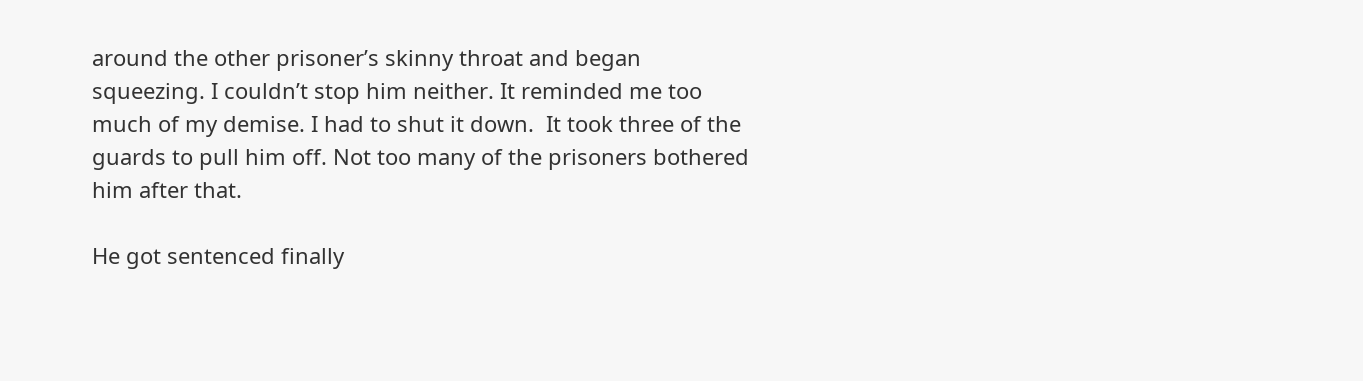around the other prisoner’s skinny throat and began squeezing. I couldn’t stop him neither. It reminded me too much of my demise. I had to shut it down.  It took three of the guards to pull him off. Not too many of the prisoners bothered him after that.

He got sentenced finally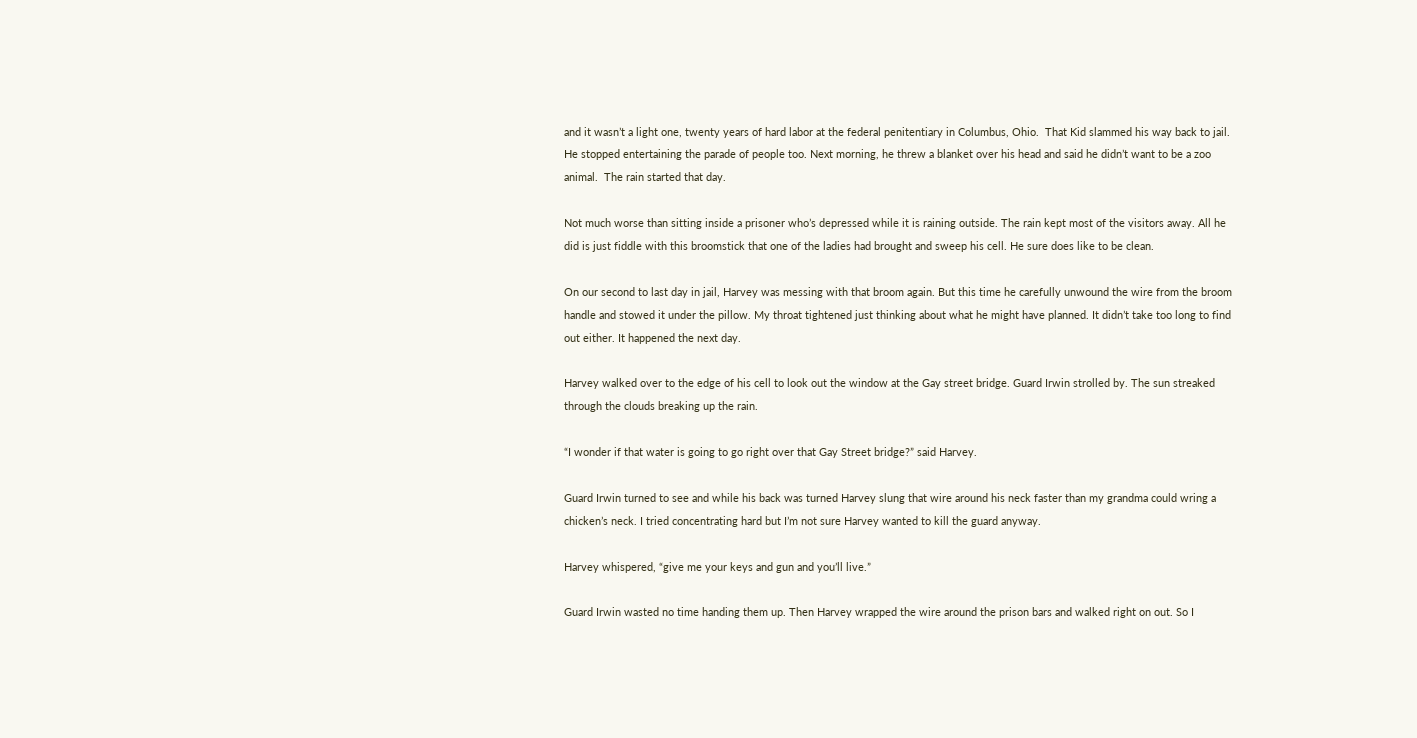and it wasn’t a light one, twenty years of hard labor at the federal penitentiary in Columbus, Ohio.  That Kid slammed his way back to jail. He stopped entertaining the parade of people too. Next morning, he threw a blanket over his head and said he didn’t want to be a zoo animal.  The rain started that day.

Not much worse than sitting inside a prisoner who’s depressed while it is raining outside. The rain kept most of the visitors away. All he did is just fiddle with this broomstick that one of the ladies had brought and sweep his cell. He sure does like to be clean.

On our second to last day in jail, Harvey was messing with that broom again. But this time he carefully unwound the wire from the broom handle and stowed it under the pillow. My throat tightened just thinking about what he might have planned. It didn’t take too long to find out either. It happened the next day.

Harvey walked over to the edge of his cell to look out the window at the Gay street bridge. Guard Irwin strolled by. The sun streaked through the clouds breaking up the rain.

“I wonder if that water is going to go right over that Gay Street bridge?” said Harvey.

Guard Irwin turned to see and while his back was turned Harvey slung that wire around his neck faster than my grandma could wring a chicken’s neck. I tried concentrating hard but I’m not sure Harvey wanted to kill the guard anyway.

Harvey whispered, “give me your keys and gun and you’ll live.”

Guard Irwin wasted no time handing them up. Then Harvey wrapped the wire around the prison bars and walked right on out. So I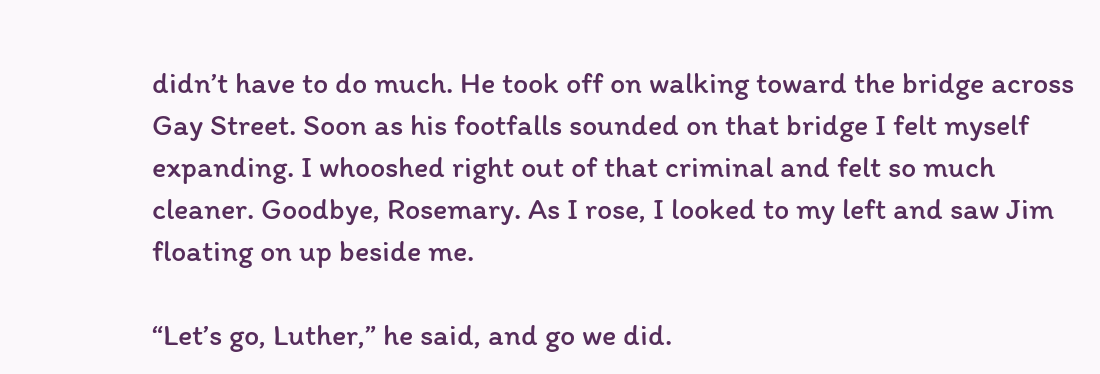didn’t have to do much. He took off on walking toward the bridge across Gay Street. Soon as his footfalls sounded on that bridge I felt myself expanding. I whooshed right out of that criminal and felt so much cleaner. Goodbye, Rosemary. As I rose, I looked to my left and saw Jim floating on up beside me.

“Let’s go, Luther,” he said, and go we did.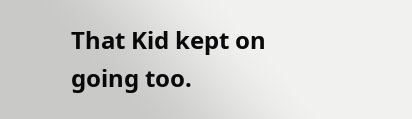That Kid kept on going too.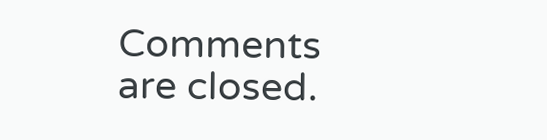Comments are closed.